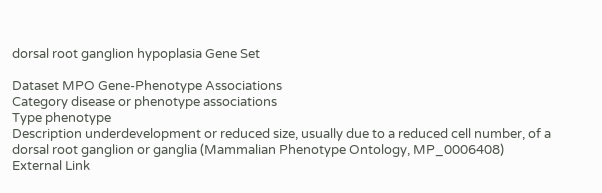dorsal root ganglion hypoplasia Gene Set

Dataset MPO Gene-Phenotype Associations
Category disease or phenotype associations
Type phenotype
Description underdevelopment or reduced size, usually due to a reduced cell number, of a dorsal root ganglion or ganglia (Mammalian Phenotype Ontology, MP_0006408)
External Link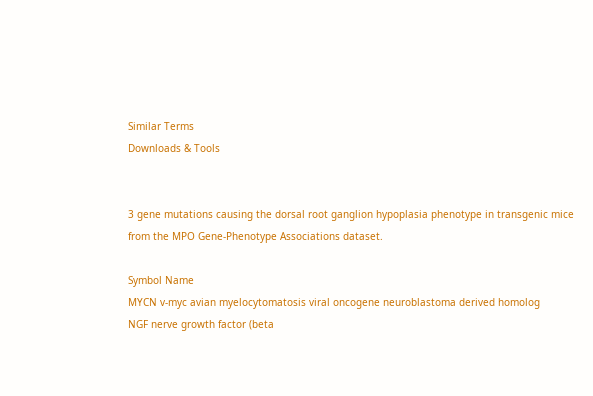Similar Terms
Downloads & Tools


3 gene mutations causing the dorsal root ganglion hypoplasia phenotype in transgenic mice from the MPO Gene-Phenotype Associations dataset.

Symbol Name
MYCN v-myc avian myelocytomatosis viral oncogene neuroblastoma derived homolog
NGF nerve growth factor (beta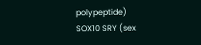polypeptide)
SOX10 SRY (sex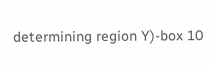determining region Y)-box 10